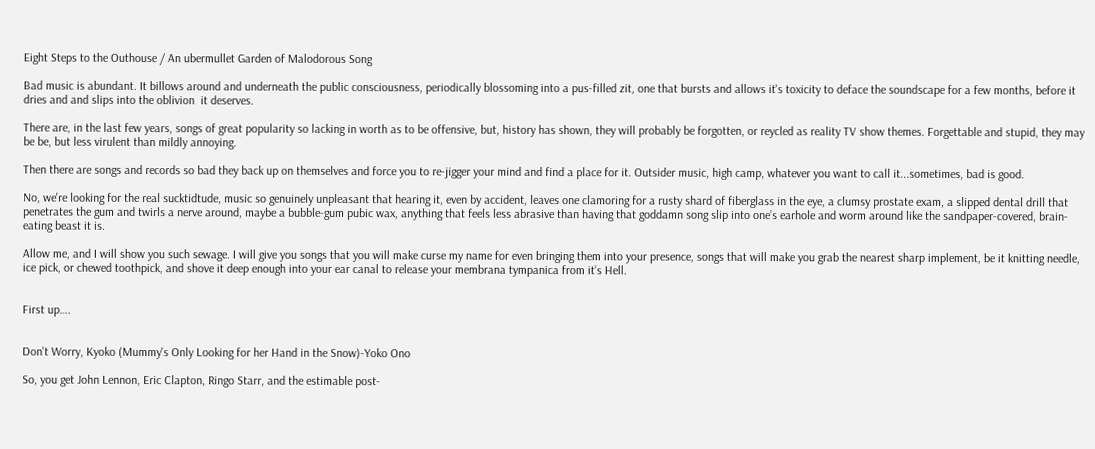Eight Steps to the Outhouse / An ubermullet Garden of Malodorous Song

Bad music is abundant. It billows around and underneath the public consciousness, periodically blossoming into a pus-filled zit, one that bursts and allows it's toxicity to deface the soundscape for a few months, before it dries and and slips into the oblivion  it deserves.

There are, in the last few years, songs of great popularity so lacking in worth as to be offensive, but, history has shown, they will probably be forgotten, or reycled as reality TV show themes. Forgettable and stupid, they may be be, but less virulent than mildly annoying.

Then there are songs and records so bad they back up on themselves and force you to re-jigger your mind and find a place for it. Outsider music, high camp, whatever you want to call it...sometimes, bad is good.

No, we're looking for the real sucktidtude, music so genuinely unpleasant that hearing it, even by accident, leaves one clamoring for a rusty shard of fiberglass in the eye, a clumsy prostate exam, a slipped dental drill that penetrates the gum and twirls a nerve around, maybe a bubble-gum pubic wax, anything that feels less abrasive than having that goddamn song slip into one’s earhole and worm around like the sandpaper-covered, brain-eating beast it is.

Allow me, and I will show you such sewage. I will give you songs that you will make curse my name for even bringing them into your presence, songs that will make you grab the nearest sharp implement, be it knitting needle, ice pick, or chewed toothpick, and shove it deep enough into your ear canal to release your membrana tympanica from it’s Hell.


First up….


Don't Worry, Kyoko (Mummy's Only Looking for her Hand in the Snow)-Yoko Ono

So, you get John Lennon, Eric Clapton, Ringo Starr, and the estimable post-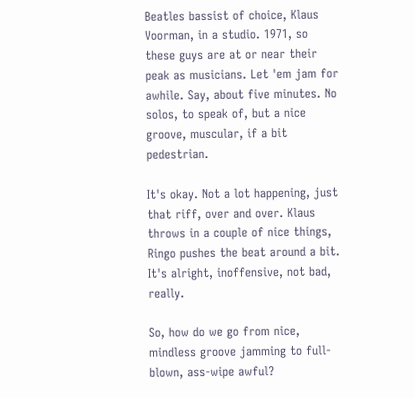Beatles bassist of choice, Klaus Voorman, in a studio. 1971, so these guys are at or near their peak as musicians. Let 'em jam for awhile. Say, about five minutes. No solos, to speak of, but a nice groove, muscular, if a bit pedestrian.

It's okay. Not a lot happening, just that riff, over and over. Klaus throws in a couple of nice things, Ringo pushes the beat around a bit. It's alright, inoffensive, not bad, really.

So, how do we go from nice, mindless groove jamming to full-blown, ass-wipe awful?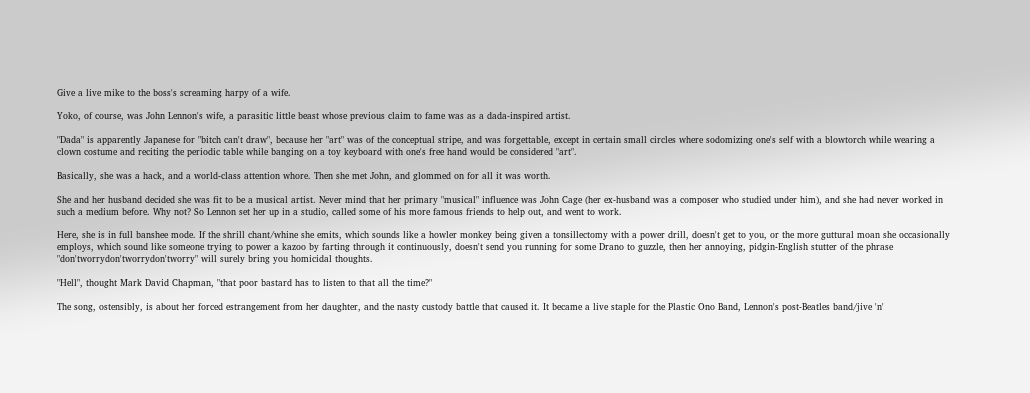Give a live mike to the boss's screaming harpy of a wife.

Yoko, of course, was John Lennon's wife, a parasitic little beast whose previous claim to fame was as a dada-inspired artist.

"Dada" is apparently Japanese for "bitch can't draw", because her "art" was of the conceptual stripe, and was forgettable, except in certain small circles where sodomizing one's self with a blowtorch while wearing a clown costume and reciting the periodic table while banging on a toy keyboard with one's free hand would be considered "art".

Basically, she was a hack, and a world-class attention whore. Then she met John, and glommed on for all it was worth.

She and her husband decided she was fit to be a musical artist. Never mind that her primary "musical" influence was John Cage (her ex-husband was a composer who studied under him), and she had never worked in such a medium before. Why not? So Lennon set her up in a studio, called some of his more famous friends to help out, and went to work.

Here, she is in full banshee mode. If the shrill chant/whine she emits, which sounds like a howler monkey being given a tonsillectomy with a power drill, doesn't get to you, or the more guttural moan she occasionally employs, which sound like someone trying to power a kazoo by farting through it continuously, doesn't send you running for some Drano to guzzle, then her annoying, pidgin-English stutter of the phrase "don'tworrydon'tworrydon'tworry" will surely bring you homicidal thoughts.

"Hell", thought Mark David Chapman, "that poor bastard has to listen to that all the time?"

The song, ostensibly, is about her forced estrangement from her daughter, and the nasty custody battle that caused it. It became a live staple for the Plastic Ono Band, Lennon's post-Beatles band/jive 'n'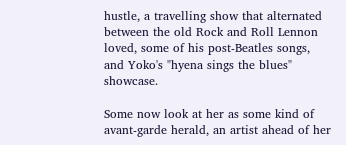hustle, a travelling show that alternated between the old Rock and Roll Lennon loved, some of his post-Beatles songs, and Yoko's "hyena sings the blues" showcase.

Some now look at her as some kind of avant-garde herald, an artist ahead of her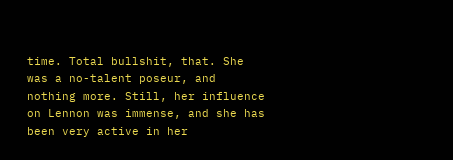time. Total bullshit, that. She was a no-talent poseur, and nothing more. Still, her influence on Lennon was immense, and she has been very active in her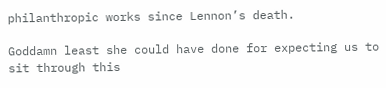philanthropic works since Lennon’s death.

Goddamn least she could have done for expecting us to sit through this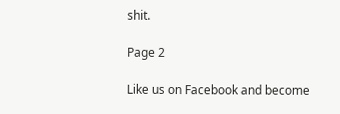shit.

Page 2

Like us on Facebook and become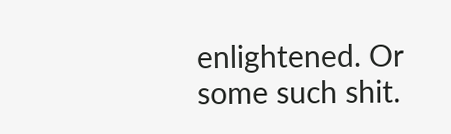enlightened. Or some such shit.